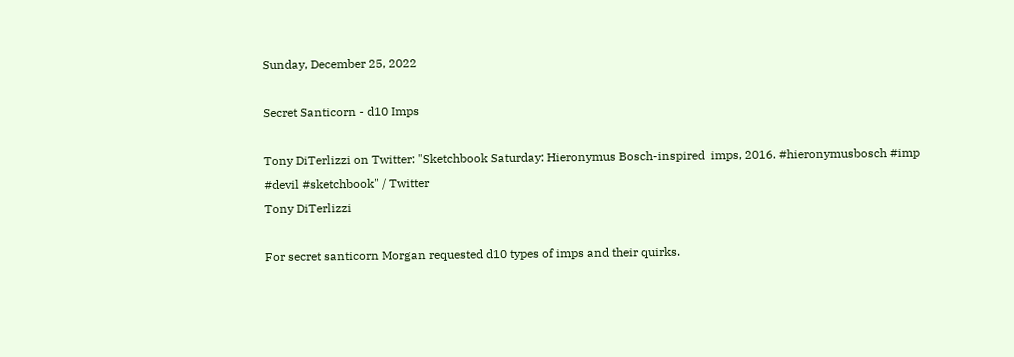Sunday, December 25, 2022

Secret Santicorn - d10 Imps

Tony DiTerlizzi on Twitter: "Sketchbook Saturday: Hieronymus Bosch-inspired  imps, 2016. #hieronymusbosch #imp #devil #sketchbook" / Twitter
Tony DiTerlizzi

For secret santicorn Morgan requested d10 types of imps and their quirks.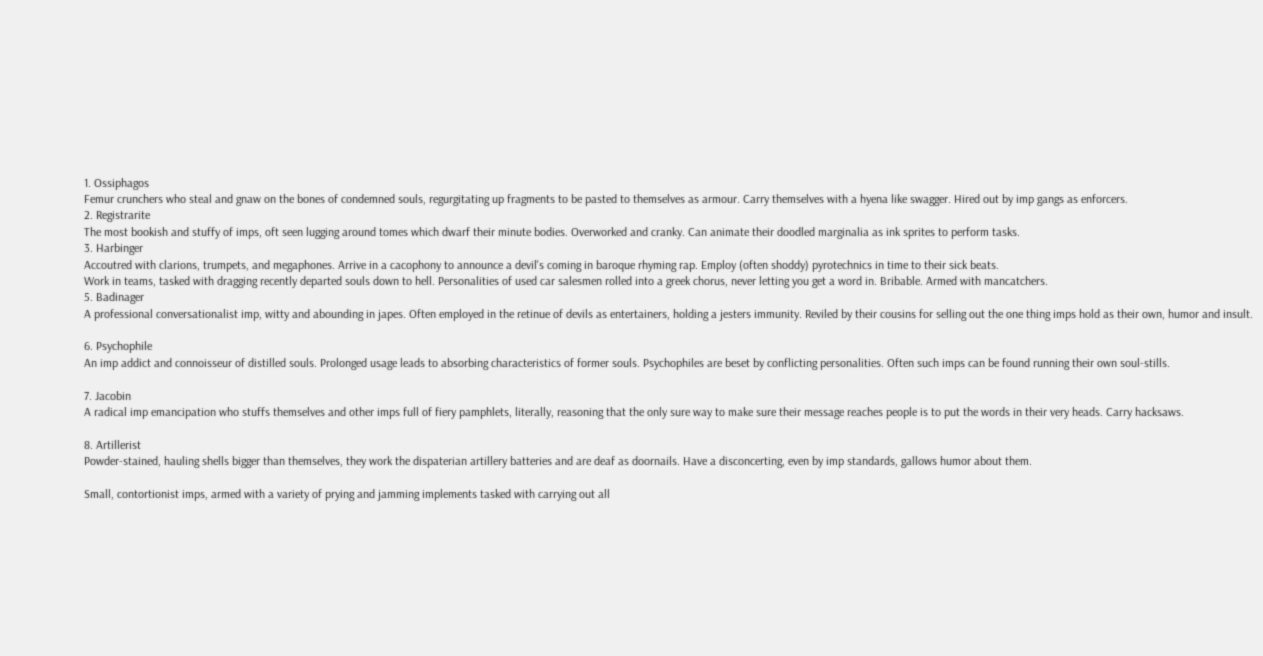1. Ossiphagos
Femur crunchers who steal and gnaw on the bones of condemned souls, regurgitating up fragments to be pasted to themselves as armour. Carry themselves with a hyena like swagger. Hired out by imp gangs as enforcers.
2. Registrarite
The most bookish and stuffy of imps, oft seen lugging around tomes which dwarf their minute bodies. Overworked and cranky. Can animate their doodled marginalia as ink sprites to perform tasks.
3. Harbinger
Accoutred with clarions, trumpets, and megaphones. Arrive in a cacophony to announce a devil's coming in baroque rhyming rap. Employ (often shoddy) pyrotechnics in time to their sick beats.
Work in teams, tasked with dragging recently departed souls down to hell. Personalities of used car salesmen rolled into a greek chorus, never letting you get a word in. Bribable. Armed with mancatchers.
5. Badinager
A professional conversationalist imp, witty and abounding in japes. Often employed in the retinue of devils as entertainers, holding a jesters immunity. Reviled by their cousins for selling out the one thing imps hold as their own, humor and insult.

6. Psychophile
An imp addict and connoisseur of distilled souls. Prolonged usage leads to absorbing characteristics of former souls. Psychophiles are beset by conflicting personalities. Often such imps can be found running their own soul-stills.

7. Jacobin
A radical imp emancipation who stuffs themselves and other imps full of fiery pamphlets, literally, reasoning that the only sure way to make sure their message reaches people is to put the words in their very heads. Carry hacksaws.

8. Artillerist
Powder-stained, hauling shells bigger than themselves, they work the dispaterian artillery batteries and are deaf as doornails. Have a disconcerting, even by imp standards, gallows humor about them.

Small, contortionist imps, armed with a variety of prying and jamming implements tasked with carrying out all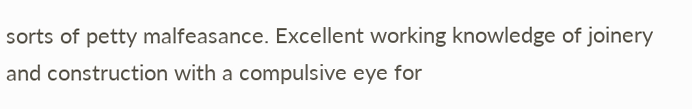sorts of petty malfeasance. Excellent working knowledge of joinery and construction with a compulsive eye for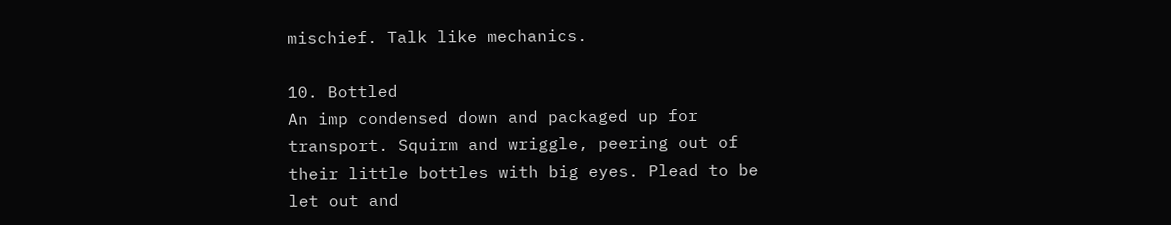mischief. Talk like mechanics.

10. Bottled
An imp condensed down and packaged up for transport. Squirm and wriggle, peering out of their little bottles with big eyes. Plead to be let out and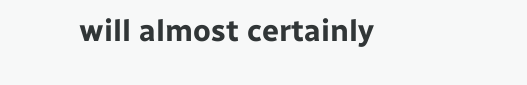will almost certainly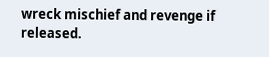wreck mischief and revenge if released.